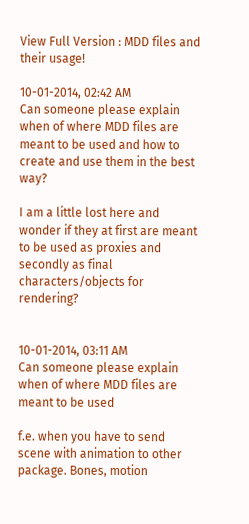View Full Version : MDD files and their usage!

10-01-2014, 02:42 AM
Can someone please explain when of where MDD files are meant to be used and how to create and use them in the best way?

I am a little lost here and wonder if they at first are meant to be used as proxies and secondly as final characters/objects for rendering?


10-01-2014, 03:11 AM
Can someone please explain when of where MDD files are meant to be used

f.e. when you have to send scene with animation to other package. Bones, motion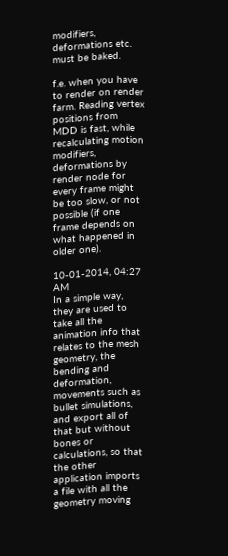modifiers, deformations etc. must be baked.

f.e. when you have to render on render farm. Reading vertex positions from MDD is fast, while recalculating motion modifiers, deformations by render node for every frame might be too slow, or not possible (if one frame depends on what happened in older one).

10-01-2014, 04:27 AM
In a simple way, they are used to take all the animation info that relates to the mesh geometry, the bending and deformation, movements such as bullet simulations, and export all of that but without bones or calculations, so that the other application imports a file with all the geometry moving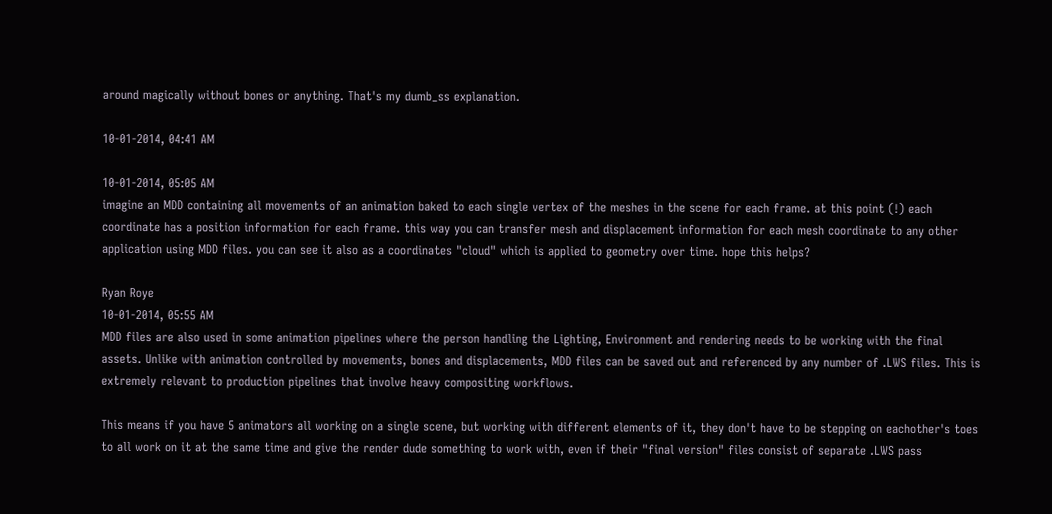around magically without bones or anything. That's my dumb_ss explanation.

10-01-2014, 04:41 AM

10-01-2014, 05:05 AM
imagine an MDD containing all movements of an animation baked to each single vertex of the meshes in the scene for each frame. at this point (!) each coordinate has a position information for each frame. this way you can transfer mesh and displacement information for each mesh coordinate to any other application using MDD files. you can see it also as a coordinates "cloud" which is applied to geometry over time. hope this helps?

Ryan Roye
10-01-2014, 05:55 AM
MDD files are also used in some animation pipelines where the person handling the Lighting, Environment and rendering needs to be working with the final assets. Unlike with animation controlled by movements, bones and displacements, MDD files can be saved out and referenced by any number of .LWS files. This is extremely relevant to production pipelines that involve heavy compositing workflows.

This means if you have 5 animators all working on a single scene, but working with different elements of it, they don't have to be stepping on eachother's toes to all work on it at the same time and give the render dude something to work with, even if their "final version" files consist of separate .LWS pass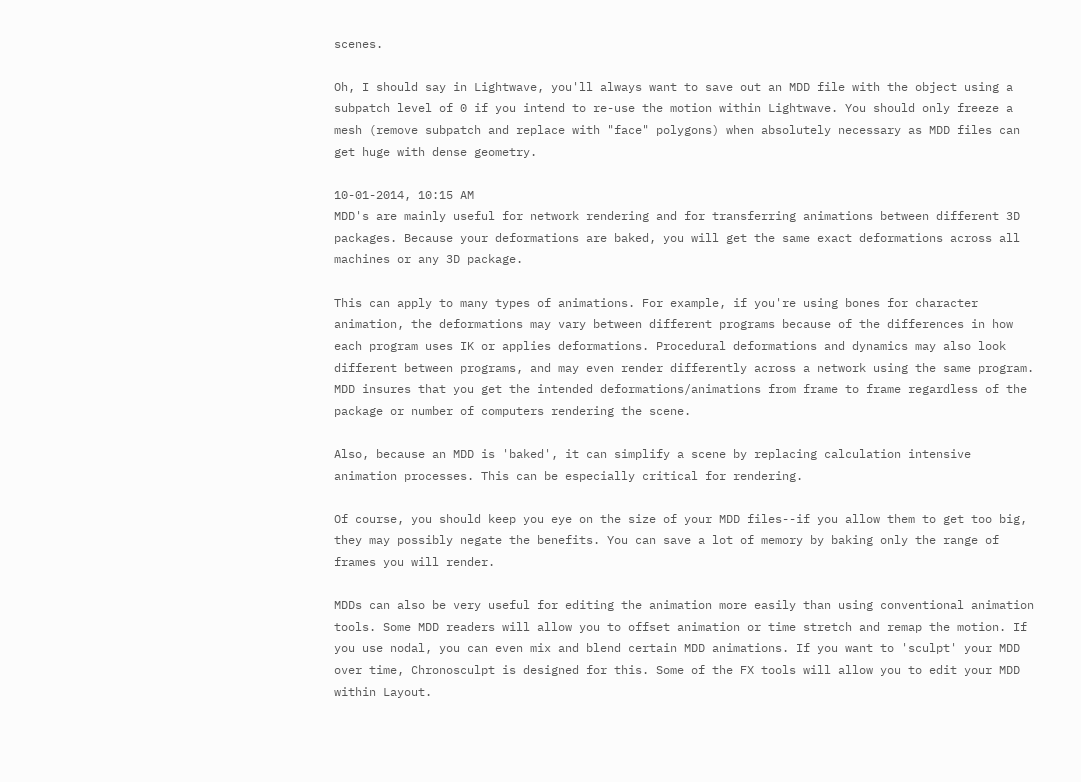scenes.

Oh, I should say in Lightwave, you'll always want to save out an MDD file with the object using a subpatch level of 0 if you intend to re-use the motion within Lightwave. You should only freeze a mesh (remove subpatch and replace with "face" polygons) when absolutely necessary as MDD files can get huge with dense geometry.

10-01-2014, 10:15 AM
MDD's are mainly useful for network rendering and for transferring animations between different 3D packages. Because your deformations are baked, you will get the same exact deformations across all machines or any 3D package.

This can apply to many types of animations. For example, if you're using bones for character animation, the deformations may vary between different programs because of the differences in how each program uses IK or applies deformations. Procedural deformations and dynamics may also look different between programs, and may even render differently across a network using the same program. MDD insures that you get the intended deformations/animations from frame to frame regardless of the package or number of computers rendering the scene.

Also, because an MDD is 'baked', it can simplify a scene by replacing calculation intensive animation processes. This can be especially critical for rendering.

Of course, you should keep you eye on the size of your MDD files--if you allow them to get too big, they may possibly negate the benefits. You can save a lot of memory by baking only the range of frames you will render.

MDDs can also be very useful for editing the animation more easily than using conventional animation tools. Some MDD readers will allow you to offset animation or time stretch and remap the motion. If you use nodal, you can even mix and blend certain MDD animations. If you want to 'sculpt' your MDD over time, Chronosculpt is designed for this. Some of the FX tools will allow you to edit your MDD within Layout.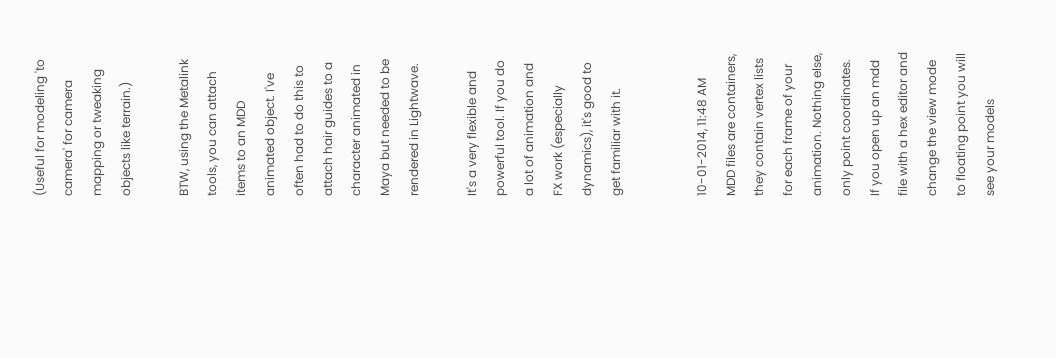(Useful for modeling 'to camera' for camera mapping or tweaking objects like terrain.)

BTW, using the Metalink tools, you can attach items to an MDD animated object. I've often had to do this to attach hair guides to a character animated in Maya but needed to be rendered in Lightwave.

It's a very flexible and powerful tool. If you do a lot of animation and FX work (especially dynamics), it's good to get familiar with it.


10-01-2014, 11:48 AM
MDD files are containers, they contain vertex lists for each frame of your animation. Nothing else, only point coordinates.
If you open up an mdd file with a hex editor and change the view mode to floating point you will see your models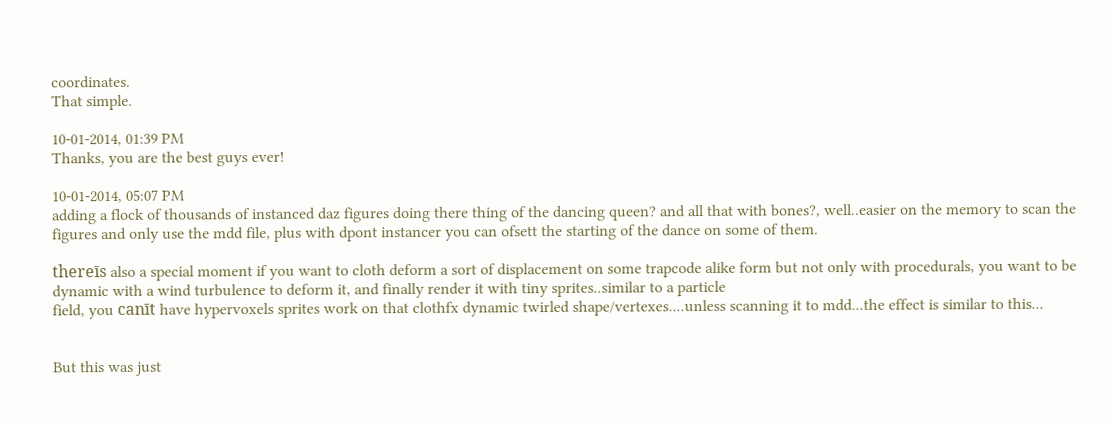coordinates.
That simple.

10-01-2014, 01:39 PM
Thanks, you are the best guys ever!

10-01-2014, 05:07 PM
adding a flock of thousands of instanced daz figures doing there thing of the dancing queen? and all that with bones?, well..easier on the memory to scan the figures and only use the mdd file, plus with dpont instancer you can ofsett the starting of the dance on some of them.

thereīs also a special moment if you want to cloth deform a sort of displacement on some trapcode alike form but not only with procedurals, you want to be dynamic with a wind turbulence to deform it, and finally render it with tiny sprites..similar to a particle
field, you canīt have hypervoxels sprites work on that clothfx dynamic twirled shape/vertexes....unless scanning it to mdd...the effect is similar to this...


But this was just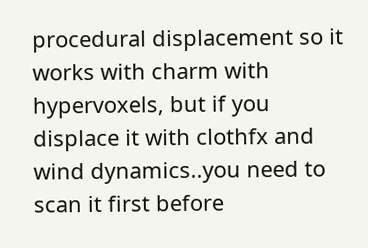procedural displacement so it works with charm with hypervoxels, but if you displace it with clothfx and wind dynamics..you need to scan it first before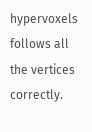hypervoxels follows all the vertices correctly.